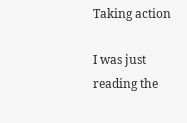Taking action

I was just reading the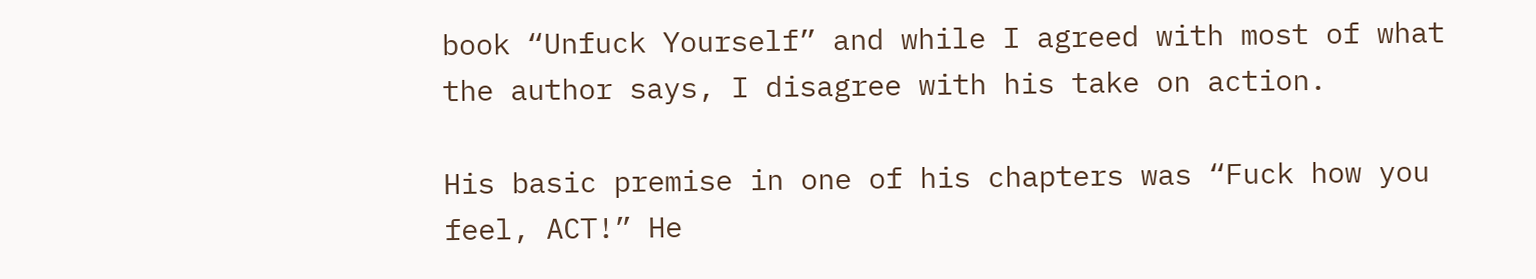book “Unfuck Yourself” and while I agreed with most of what the author says, I disagree with his take on action.

His basic premise in one of his chapters was “Fuck how you feel, ACT!” He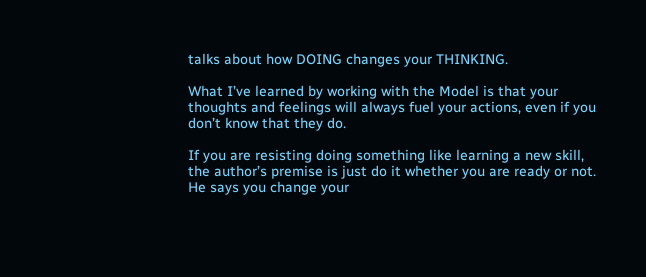talks about how DOING changes your THINKING.

What I’ve learned by working with the Model is that your thoughts and feelings will always fuel your actions, even if you don’t know that they do.

If you are resisting doing something like learning a new skill, the author’s premise is just do it whether you are ready or not. He says you change your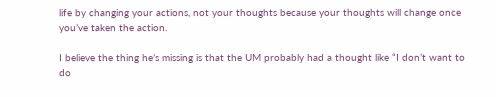life by changing your actions, not your thoughts because your thoughts will change once you’ve taken the action.

I believe the thing he’s missing is that the UM probably had a thought like “I don’t want to do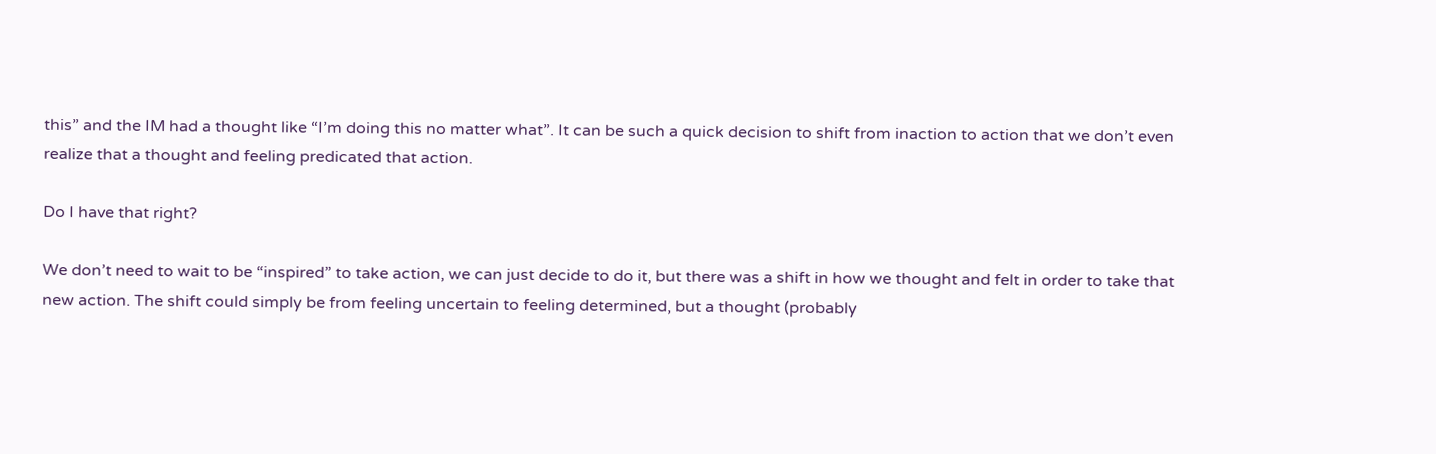this” and the IM had a thought like “I’m doing this no matter what”. It can be such a quick decision to shift from inaction to action that we don’t even realize that a thought and feeling predicated that action.

Do I have that right?

We don’t need to wait to be “inspired” to take action, we can just decide to do it, but there was a shift in how we thought and felt in order to take that new action. The shift could simply be from feeling uncertain to feeling determined, but a thought (probably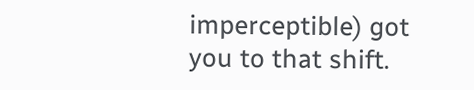imperceptible) got you to that shift.